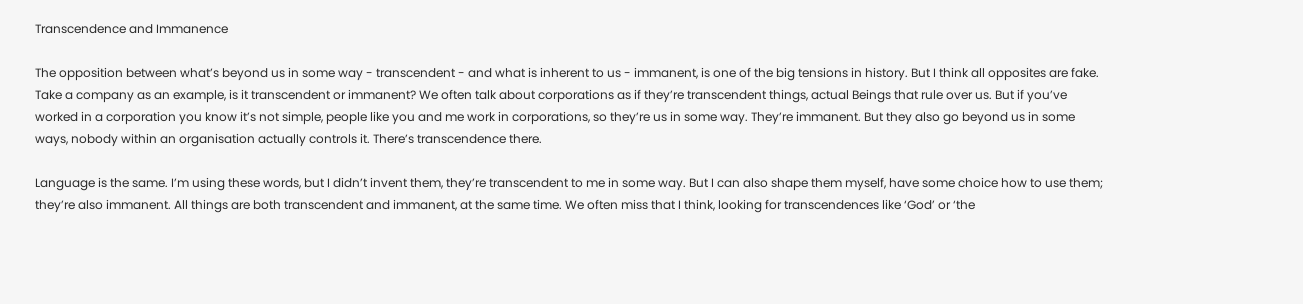Transcendence and Immanence

The opposition between what’s beyond us in some way - transcendent - and what is inherent to us - immanent, is one of the big tensions in history. But I think all opposites are fake. Take a company as an example, is it transcendent or immanent? We often talk about corporations as if they’re transcendent things, actual Beings that rule over us. But if you’ve worked in a corporation you know it’s not simple, people like you and me work in corporations, so they’re us in some way. They’re immanent. But they also go beyond us in some ways, nobody within an organisation actually controls it. There’s transcendence there.

Language is the same. I’m using these words, but I didn’t invent them, they’re transcendent to me in some way. But I can also shape them myself, have some choice how to use them; they’re also immanent. All things are both transcendent and immanent, at the same time. We often miss that I think, looking for transcendences like ‘God’ or ‘the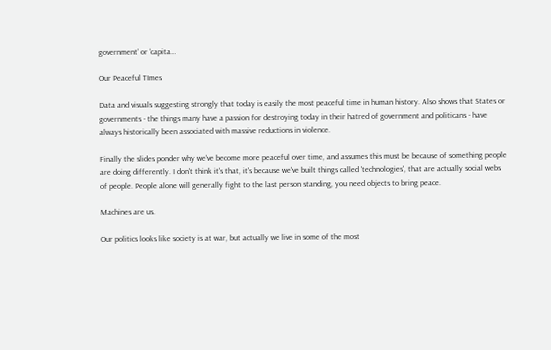government’ or ‘capita…

Our Peaceful TImes

Data and visuals suggesting strongly that today is easily the most peaceful time in human history. Also shows that States or governments - the things many have a passion for destroying today in their hatred of government and politicans - have always historically been associated with massive reductions in violence.

Finally the slides ponder why we've become more peaceful over time, and assumes this must be because of something people are doing differently. I don't think it's that, it's because we've built things called 'technologies', that are actually social webs of people. People alone will generally fight to the last person standing, you need objects to bring peace.

Machines are us.

Our politics looks like society is at war, but actually we live in some of the most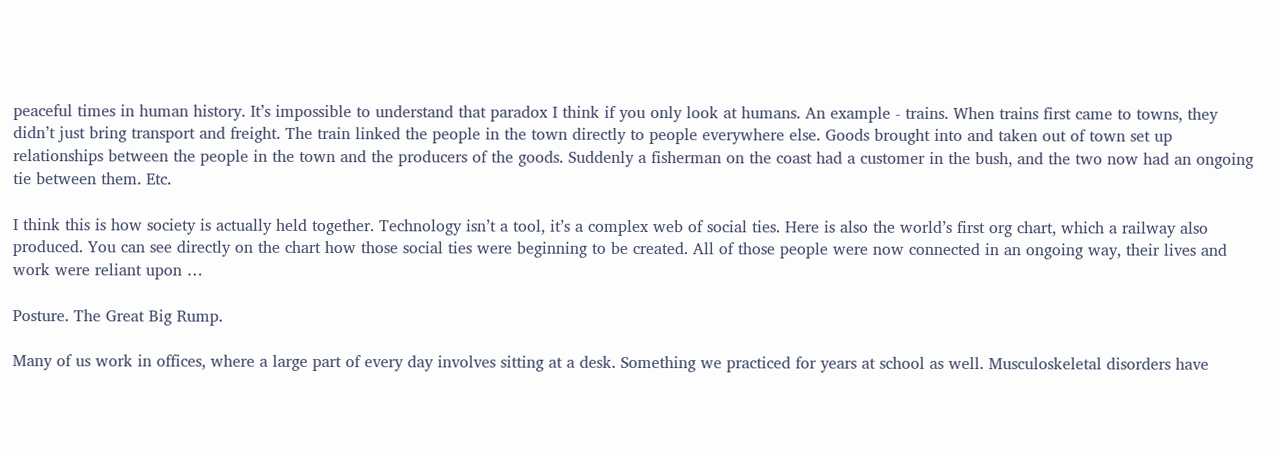peaceful times in human history. It’s impossible to understand that paradox I think if you only look at humans. An example - trains. When trains first came to towns, they didn’t just bring transport and freight. The train linked the people in the town directly to people everywhere else. Goods brought into and taken out of town set up relationships between the people in the town and the producers of the goods. Suddenly a fisherman on the coast had a customer in the bush, and the two now had an ongoing tie between them. Etc.

I think this is how society is actually held together. Technology isn’t a tool, it’s a complex web of social ties. Here is also the world’s first org chart, which a railway also produced. You can see directly on the chart how those social ties were beginning to be created. All of those people were now connected in an ongoing way, their lives and work were reliant upon …

Posture. The Great Big Rump.

Many of us work in offices, where a large part of every day involves sitting at a desk. Something we practiced for years at school as well. Musculoskeletal disorders have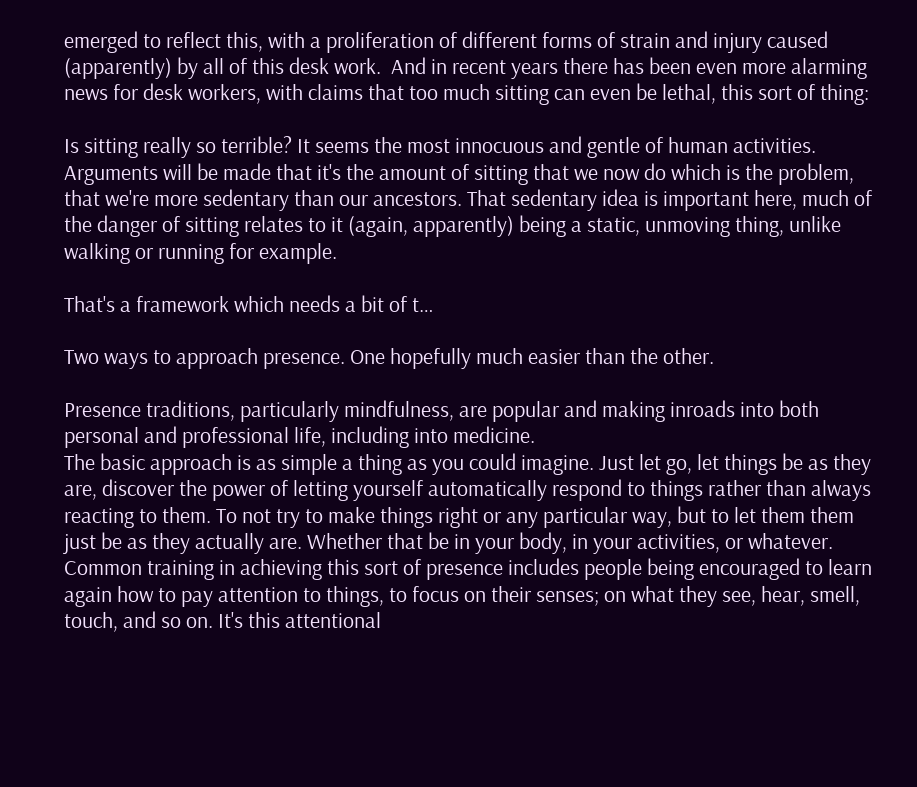emerged to reflect this, with a proliferation of different forms of strain and injury caused (apparently) by all of this desk work.  And in recent years there has been even more alarming news for desk workers, with claims that too much sitting can even be lethal, this sort of thing:

Is sitting really so terrible? It seems the most innocuous and gentle of human activities. Arguments will be made that it's the amount of sitting that we now do which is the problem, that we're more sedentary than our ancestors. That sedentary idea is important here, much of the danger of sitting relates to it (again, apparently) being a static, unmoving thing, unlike walking or running for example.

That's a framework which needs a bit of t…

Two ways to approach presence. One hopefully much easier than the other.

Presence traditions, particularly mindfulness, are popular and making inroads into both personal and professional life, including into medicine.
The basic approach is as simple a thing as you could imagine. Just let go, let things be as they are, discover the power of letting yourself automatically respond to things rather than always reacting to them. To not try to make things right or any particular way, but to let them them just be as they actually are. Whether that be in your body, in your activities, or whatever.
Common training in achieving this sort of presence includes people being encouraged to learn again how to pay attention to things, to focus on their senses; on what they see, hear, smell, touch, and so on. It's this attentional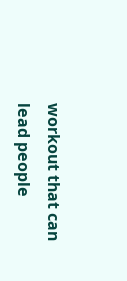workout that can lead people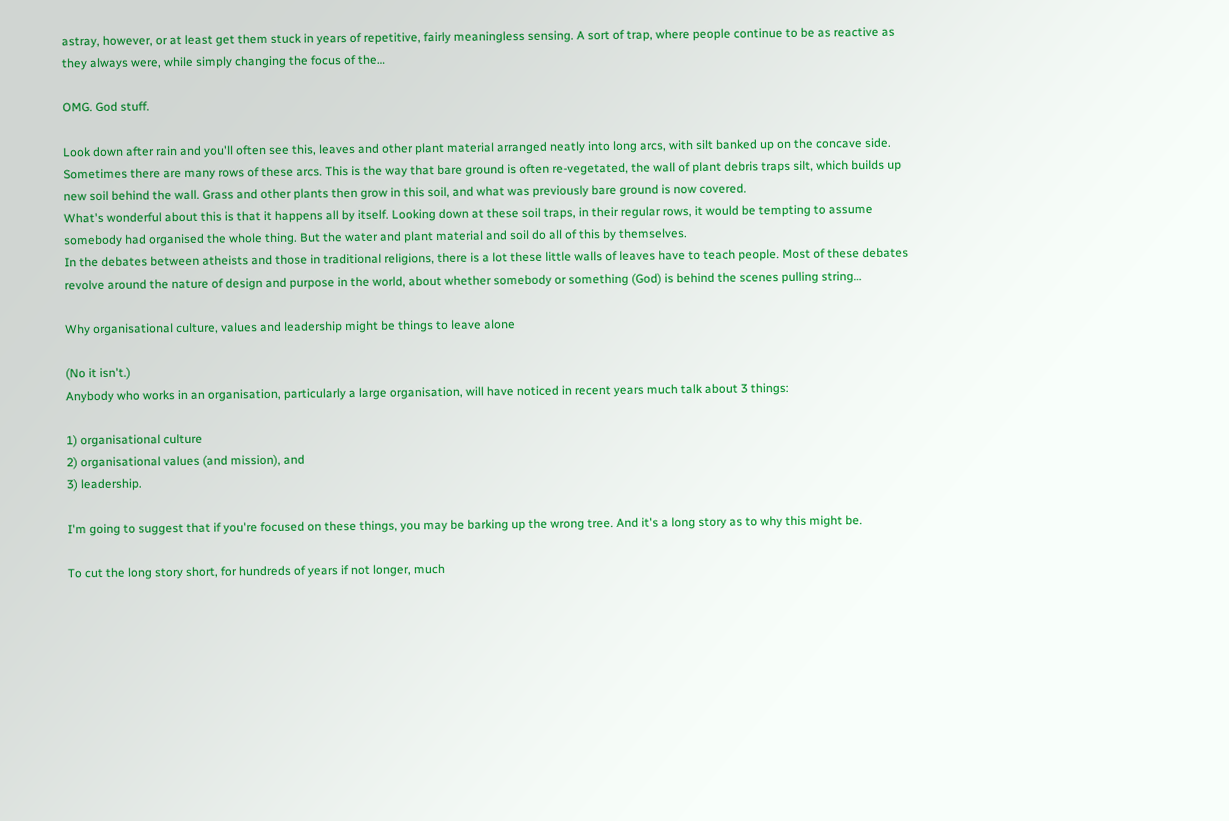astray, however, or at least get them stuck in years of repetitive, fairly meaningless sensing. A sort of trap, where people continue to be as reactive as they always were, while simply changing the focus of the…

OMG. God stuff.

Look down after rain and you'll often see this, leaves and other plant material arranged neatly into long arcs, with silt banked up on the concave side. Sometimes there are many rows of these arcs. This is the way that bare ground is often re-vegetated, the wall of plant debris traps silt, which builds up new soil behind the wall. Grass and other plants then grow in this soil, and what was previously bare ground is now covered.
What's wonderful about this is that it happens all by itself. Looking down at these soil traps, in their regular rows, it would be tempting to assume somebody had organised the whole thing. But the water and plant material and soil do all of this by themselves.
In the debates between atheists and those in traditional religions, there is a lot these little walls of leaves have to teach people. Most of these debates revolve around the nature of design and purpose in the world, about whether somebody or something (God) is behind the scenes pulling string…

Why organisational culture, values and leadership might be things to leave alone

(No it isn't.)
Anybody who works in an organisation, particularly a large organisation, will have noticed in recent years much talk about 3 things:

1) organisational culture
2) organisational values (and mission), and
3) leadership.

I'm going to suggest that if you're focused on these things, you may be barking up the wrong tree. And it's a long story as to why this might be.

To cut the long story short, for hundreds of years if not longer, much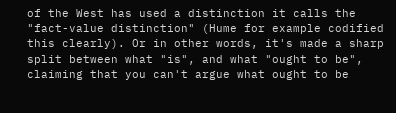of the West has used a distinction it calls the "fact-value distinction" (Hume for example codified this clearly). Or in other words, it's made a sharp split between what "is", and what "ought to be", claiming that you can't argue what ought to be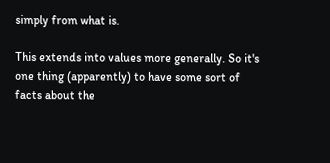simply from what is.

This extends into values more generally. So it's one thing (apparently) to have some sort of facts about the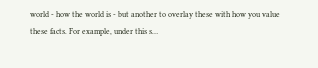world - how the world is - but another to overlay these with how you value these facts. For example, under this s…